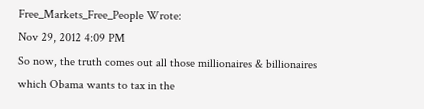Free_Markets_Free_People Wrote:
Nov 29, 2012 4:09 PM
So now, the truth comes out all those millionaires & billionaires which Obama wants to tax in the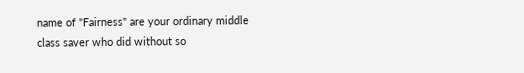name of "Fairness" are your ordinary middle class saver who did without so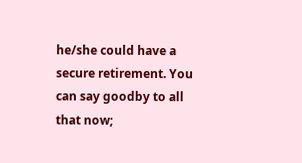he/she could have a secure retirement. You can say goodby to all that now;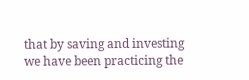that by saving and investing we have been practicing the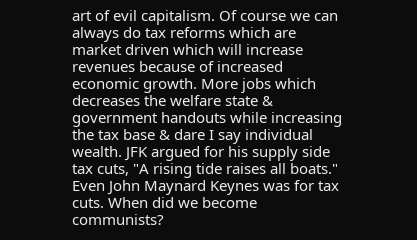art of evil capitalism. Of course we can always do tax reforms which are market driven which will increase revenues because of increased economic growth. More jobs which decreases the welfare state & government handouts while increasing the tax base & dare I say individual wealth. JFK argued for his supply side tax cuts, "A rising tide raises all boats." Even John Maynard Keynes was for tax cuts. When did we become communists?